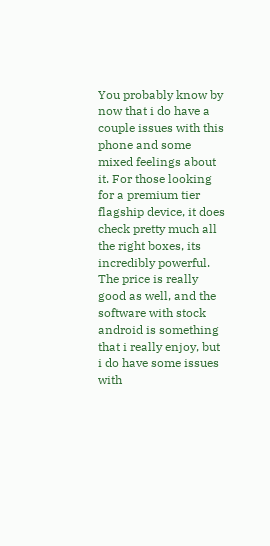You probably know by now that i do have a couple issues with this phone and some mixed feelings about it. For those looking for a premium tier flagship device, it does check pretty much all the right boxes, its incredibly powerful. The price is really good as well, and the software with stock android is something that i really enjoy, but i do have some issues with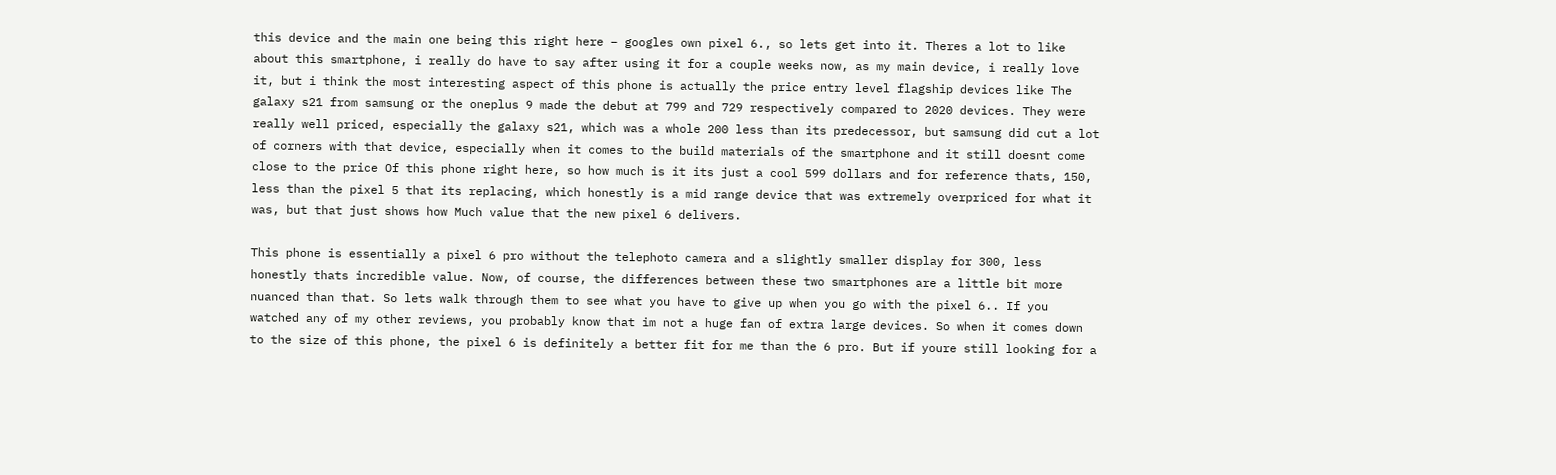this device and the main one being this right here – googles own pixel 6., so lets get into it. Theres a lot to like about this smartphone, i really do have to say after using it for a couple weeks now, as my main device, i really love it, but i think the most interesting aspect of this phone is actually the price entry level flagship devices like The galaxy s21 from samsung or the oneplus 9 made the debut at 799 and 729 respectively compared to 2020 devices. They were really well priced, especially the galaxy s21, which was a whole 200 less than its predecessor, but samsung did cut a lot of corners with that device, especially when it comes to the build materials of the smartphone and it still doesnt come close to the price Of this phone right here, so how much is it its just a cool 599 dollars and for reference thats, 150, less than the pixel 5 that its replacing, which honestly is a mid range device that was extremely overpriced for what it was, but that just shows how Much value that the new pixel 6 delivers.

This phone is essentially a pixel 6 pro without the telephoto camera and a slightly smaller display for 300, less honestly thats incredible value. Now, of course, the differences between these two smartphones are a little bit more nuanced than that. So lets walk through them to see what you have to give up when you go with the pixel 6.. If you watched any of my other reviews, you probably know that im not a huge fan of extra large devices. So when it comes down to the size of this phone, the pixel 6 is definitely a better fit for me than the 6 pro. But if youre still looking for a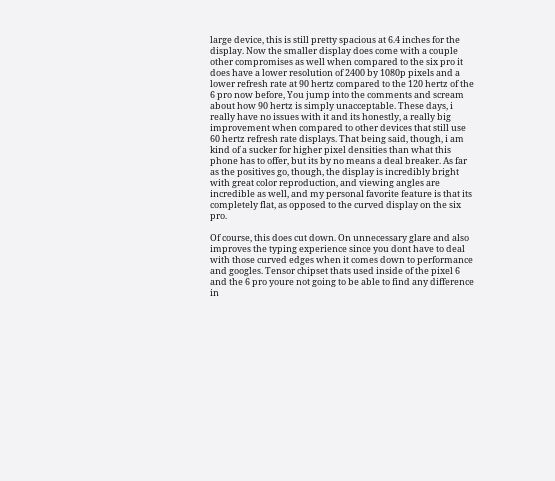large device, this is still pretty spacious at 6.4 inches for the display. Now the smaller display does come with a couple other compromises as well when compared to the six pro it does have a lower resolution of 2400 by 1080p pixels and a lower refresh rate at 90 hertz compared to the 120 hertz of the 6 pro now before, You jump into the comments and scream about how 90 hertz is simply unacceptable. These days, i really have no issues with it and its honestly, a really big improvement when compared to other devices that still use 60 hertz refresh rate displays. That being said, though, i am kind of a sucker for higher pixel densities than what this phone has to offer, but its by no means a deal breaker. As far as the positives go, though, the display is incredibly bright with great color reproduction, and viewing angles are incredible as well, and my personal favorite feature is that its completely flat, as opposed to the curved display on the six pro.

Of course, this does cut down. On unnecessary glare and also improves the typing experience since you dont have to deal with those curved edges when it comes down to performance and googles. Tensor chipset thats used inside of the pixel 6 and the 6 pro youre not going to be able to find any difference in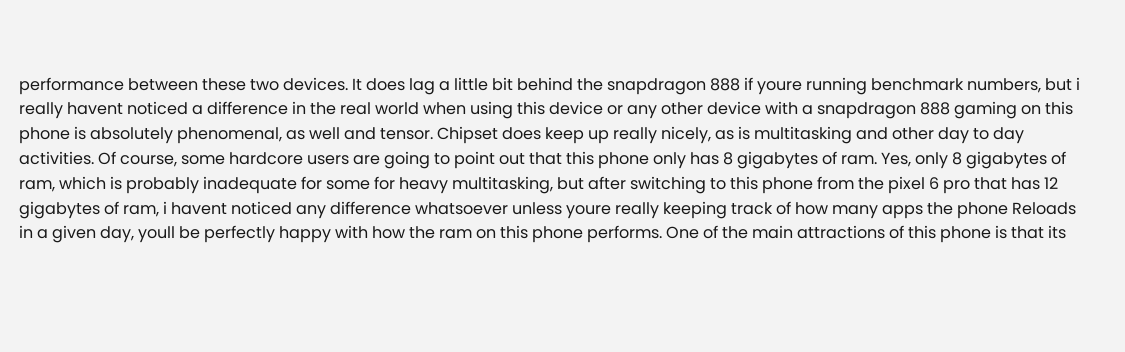performance between these two devices. It does lag a little bit behind the snapdragon 888 if youre running benchmark numbers, but i really havent noticed a difference in the real world when using this device or any other device with a snapdragon 888 gaming on this phone is absolutely phenomenal, as well and tensor. Chipset does keep up really nicely, as is multitasking and other day to day activities. Of course, some hardcore users are going to point out that this phone only has 8 gigabytes of ram. Yes, only 8 gigabytes of ram, which is probably inadequate for some for heavy multitasking, but after switching to this phone from the pixel 6 pro that has 12 gigabytes of ram, i havent noticed any difference whatsoever unless youre really keeping track of how many apps the phone Reloads in a given day, youll be perfectly happy with how the ram on this phone performs. One of the main attractions of this phone is that its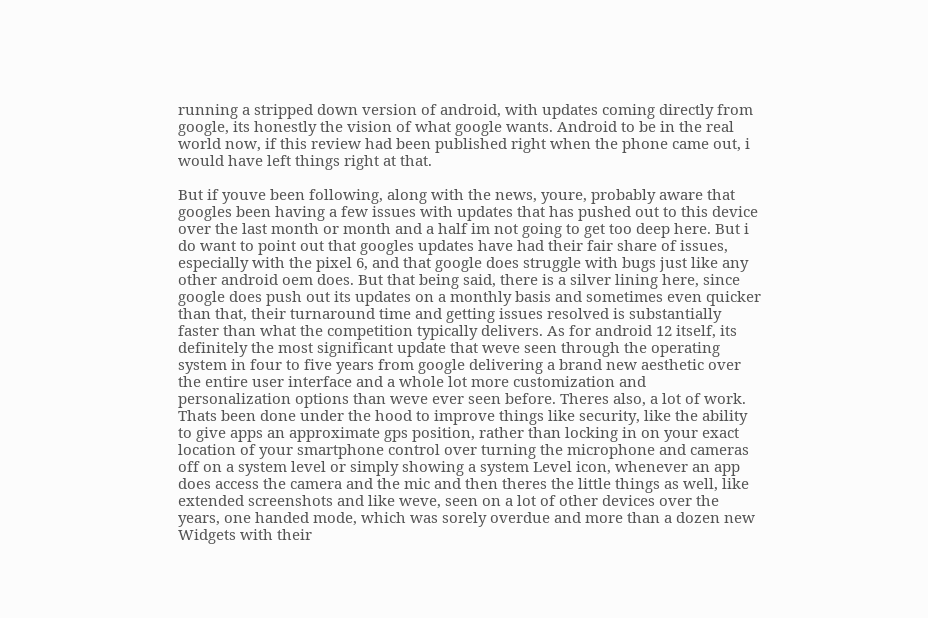running a stripped down version of android, with updates coming directly from google, its honestly the vision of what google wants. Android to be in the real world now, if this review had been published right when the phone came out, i would have left things right at that.

But if youve been following, along with the news, youre, probably aware that googles been having a few issues with updates that has pushed out to this device over the last month or month and a half im not going to get too deep here. But i do want to point out that googles updates have had their fair share of issues, especially with the pixel 6, and that google does struggle with bugs just like any other android oem does. But that being said, there is a silver lining here, since google does push out its updates on a monthly basis and sometimes even quicker than that, their turnaround time and getting issues resolved is substantially faster than what the competition typically delivers. As for android 12 itself, its definitely the most significant update that weve seen through the operating system in four to five years from google delivering a brand new aesthetic over the entire user interface and a whole lot more customization and personalization options than weve ever seen before. Theres also, a lot of work. Thats been done under the hood to improve things like security, like the ability to give apps an approximate gps position, rather than locking in on your exact location of your smartphone control over turning the microphone and cameras off on a system level or simply showing a system Level icon, whenever an app does access the camera and the mic and then theres the little things as well, like extended screenshots and like weve, seen on a lot of other devices over the years, one handed mode, which was sorely overdue and more than a dozen new Widgets with their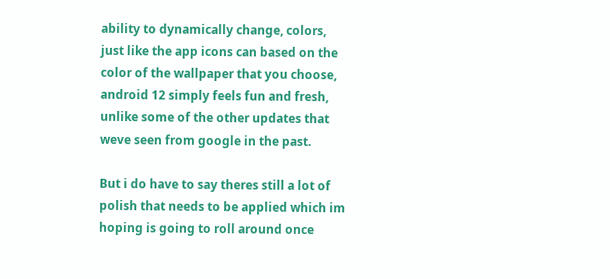ability to dynamically change, colors, just like the app icons can based on the color of the wallpaper that you choose, android 12 simply feels fun and fresh, unlike some of the other updates that weve seen from google in the past.

But i do have to say theres still a lot of polish that needs to be applied which im hoping is going to roll around once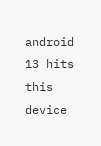android 13 hits this device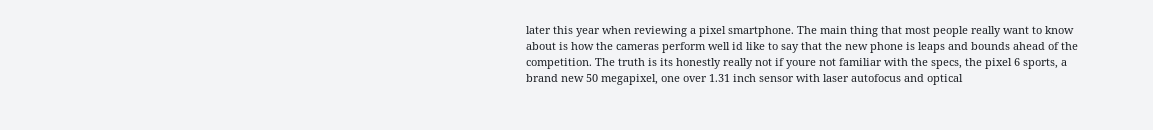later this year when reviewing a pixel smartphone. The main thing that most people really want to know about is how the cameras perform well id like to say that the new phone is leaps and bounds ahead of the competition. The truth is its honestly really not if youre not familiar with the specs, the pixel 6 sports, a brand new 50 megapixel, one over 1.31 inch sensor with laser autofocus and optical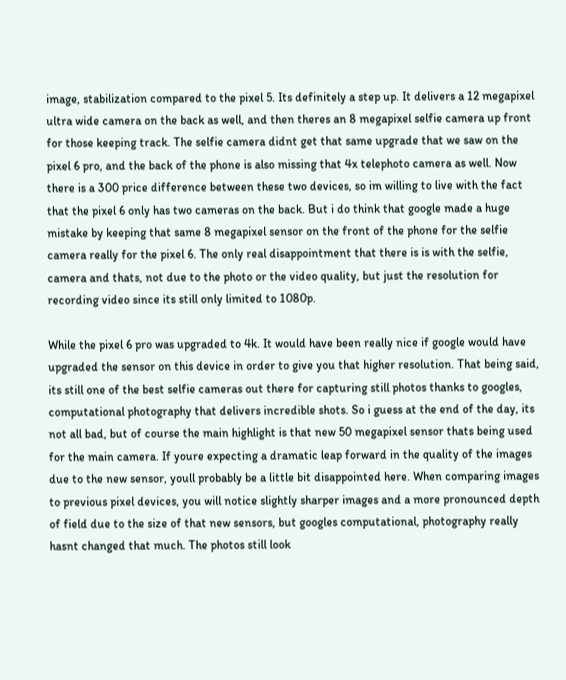image, stabilization compared to the pixel 5. Its definitely a step up. It delivers a 12 megapixel ultra wide camera on the back as well, and then theres an 8 megapixel selfie camera up front for those keeping track. The selfie camera didnt get that same upgrade that we saw on the pixel 6 pro, and the back of the phone is also missing that 4x telephoto camera as well. Now there is a 300 price difference between these two devices, so im willing to live with the fact that the pixel 6 only has two cameras on the back. But i do think that google made a huge mistake by keeping that same 8 megapixel sensor on the front of the phone for the selfie camera really for the pixel 6. The only real disappointment that there is is with the selfie, camera and thats, not due to the photo or the video quality, but just the resolution for recording video since its still only limited to 1080p.

While the pixel 6 pro was upgraded to 4k. It would have been really nice if google would have upgraded the sensor on this device in order to give you that higher resolution. That being said, its still one of the best selfie cameras out there for capturing still photos thanks to googles, computational photography that delivers incredible shots. So i guess at the end of the day, its not all bad, but of course the main highlight is that new 50 megapixel sensor thats being used for the main camera. If youre expecting a dramatic leap forward in the quality of the images due to the new sensor, youll probably be a little bit disappointed here. When comparing images to previous pixel devices, you will notice slightly sharper images and a more pronounced depth of field due to the size of that new sensors, but googles computational, photography really hasnt changed that much. The photos still look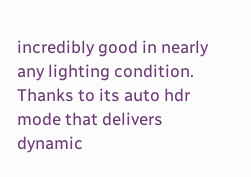incredibly good in nearly any lighting condition. Thanks to its auto hdr mode that delivers dynamic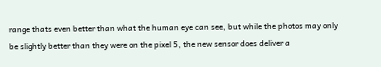range thats even better than what the human eye can see, but while the photos may only be slightly better than they were on the pixel 5, the new sensor does deliver a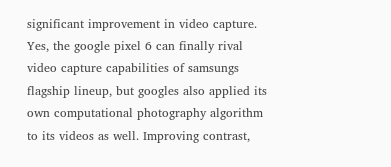significant improvement in video capture. Yes, the google pixel 6 can finally rival video capture capabilities of samsungs flagship lineup, but googles also applied its own computational photography algorithm to its videos as well. Improving contrast,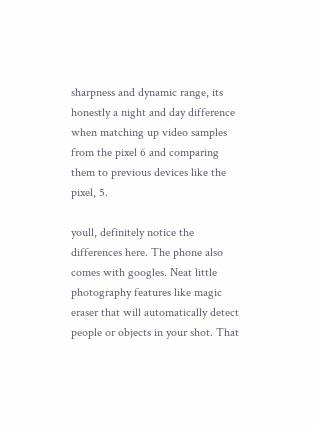sharpness and dynamic range, its honestly a night and day difference when matching up video samples from the pixel 6 and comparing them to previous devices like the pixel, 5.

youll, definitely notice the differences here. The phone also comes with googles. Neat little photography features like magic eraser that will automatically detect people or objects in your shot. That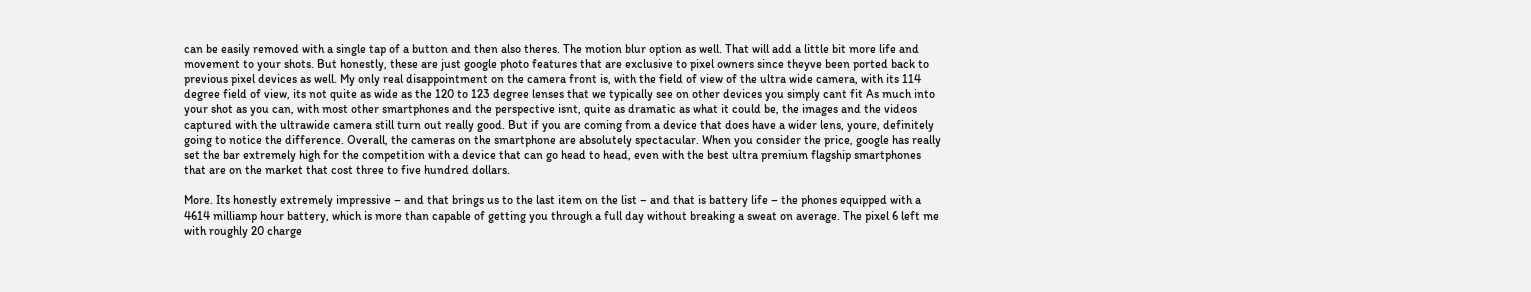can be easily removed with a single tap of a button and then also theres. The motion blur option as well. That will add a little bit more life and movement to your shots. But honestly, these are just google photo features that are exclusive to pixel owners since theyve been ported back to previous pixel devices as well. My only real disappointment on the camera front is, with the field of view of the ultra wide camera, with its 114 degree field of view, its not quite as wide as the 120 to 123 degree lenses that we typically see on other devices you simply cant fit As much into your shot as you can, with most other smartphones and the perspective isnt, quite as dramatic as what it could be, the images and the videos captured with the ultrawide camera still turn out really good. But if you are coming from a device that does have a wider lens, youre, definitely going to notice the difference. Overall, the cameras on the smartphone are absolutely spectacular. When you consider the price, google has really set the bar extremely high for the competition with a device that can go head to head, even with the best ultra premium flagship smartphones that are on the market that cost three to five hundred dollars.

More. Its honestly extremely impressive – and that brings us to the last item on the list – and that is battery life – the phones equipped with a 4614 milliamp hour battery, which is more than capable of getting you through a full day without breaking a sweat on average. The pixel 6 left me with roughly 20 charge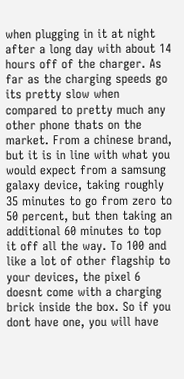when plugging in it at night after a long day with about 14 hours off of the charger. As far as the charging speeds go its pretty slow when compared to pretty much any other phone thats on the market. From a chinese brand, but it is in line with what you would expect from a samsung galaxy device, taking roughly 35 minutes to go from zero to 50 percent, but then taking an additional 60 minutes to top it off all the way. To 100 and like a lot of other flagship to your devices, the pixel 6 doesnt come with a charging brick inside the box. So if you dont have one, you will have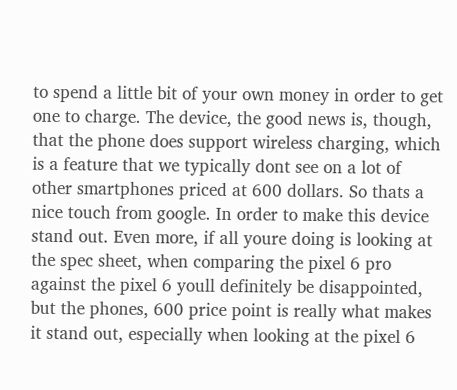to spend a little bit of your own money in order to get one to charge. The device, the good news is, though, that the phone does support wireless charging, which is a feature that we typically dont see on a lot of other smartphones priced at 600 dollars. So thats a nice touch from google. In order to make this device stand out. Even more, if all youre doing is looking at the spec sheet, when comparing the pixel 6 pro against the pixel 6 youll definitely be disappointed, but the phones, 600 price point is really what makes it stand out, especially when looking at the pixel 6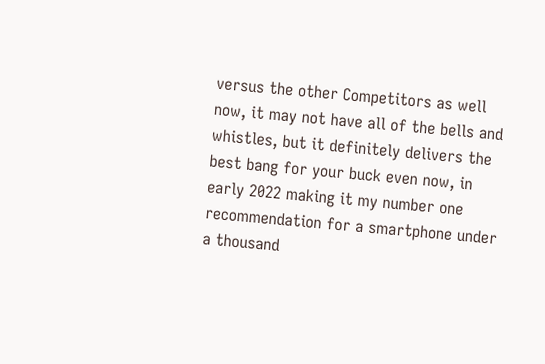versus the other Competitors as well now, it may not have all of the bells and whistles, but it definitely delivers the best bang for your buck even now, in early 2022 making it my number one recommendation for a smartphone under a thousand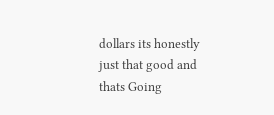dollars its honestly just that good and thats Going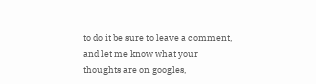to do it be sure to leave a comment, and let me know what your thoughts are on googles,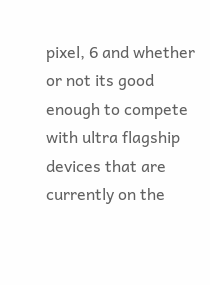pixel, 6 and whether or not its good enough to compete with ultra flagship devices that are currently on the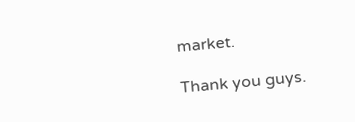market.

Thank you guys.